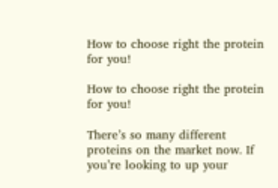How to choose right the protein for you!

How to choose right the protein for you!

There’s so many different proteins on the market now. If you’re looking to up your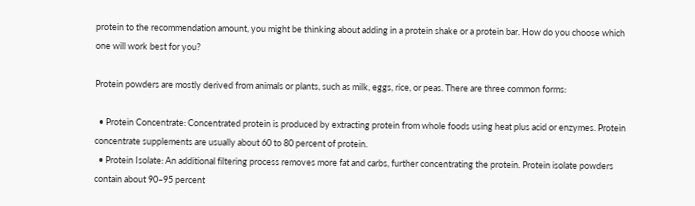protein to the recommendation amount, you might be thinking about adding in a protein shake or a protein bar. How do you choose which one will work best for you?

Protein powders are mostly derived from animals or plants, such as milk, eggs, rice, or peas. There are three common forms:

  • Protein Concentrate: Concentrated protein is produced by extracting protein from whole foods using heat plus acid or enzymes. Protein concentrate supplements are usually about 60 to 80 percent of protein.
  • Protein Isolate: An additional filtering process removes more fat and carbs, further concentrating the protein. Protein isolate powders contain about 90–95 percent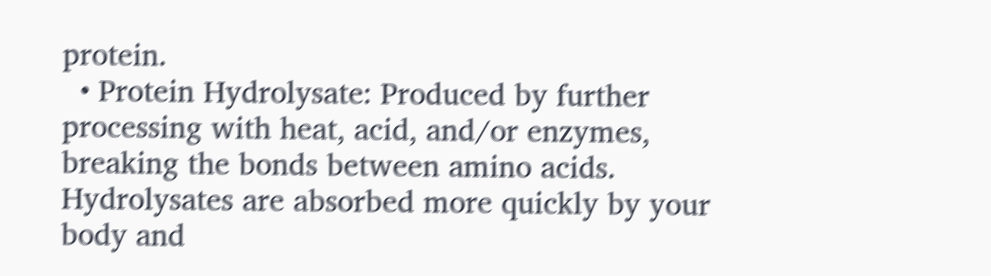protein.
  • Protein Hydrolysate: Produced by further processing with heat, acid, and/or enzymes, breaking the bonds between amino acids. Hydrolysates are absorbed more quickly by your body and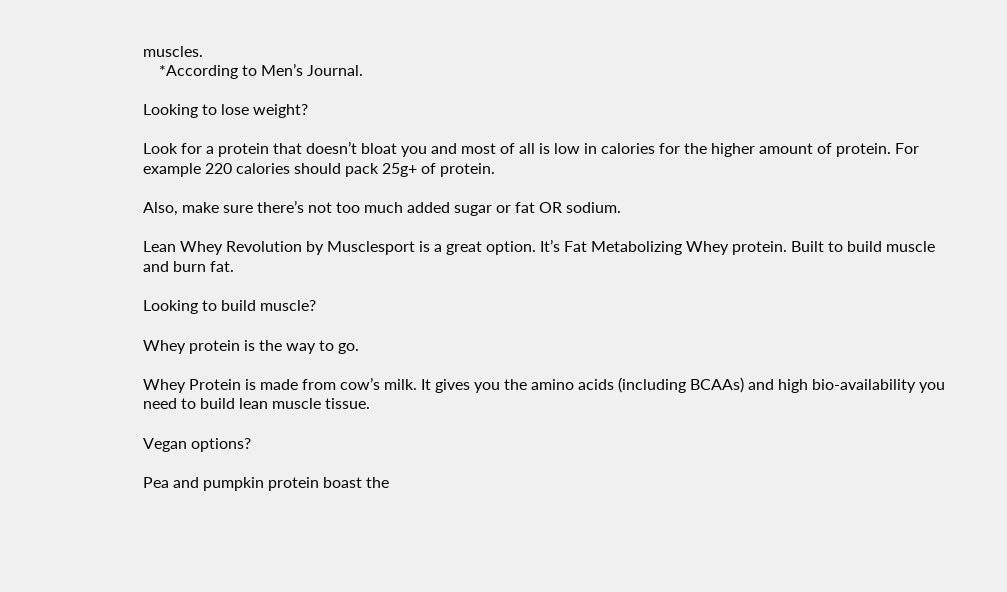muscles.
    *According to Men’s Journal.

Looking to lose weight?

Look for a protein that doesn’t bloat you and most of all is low in calories for the higher amount of protein. For example 220 calories should pack 25g+ of protein.

Also, make sure there’s not too much added sugar or fat OR sodium.

Lean Whey Revolution by Musclesport is a great option. It’s Fat Metabolizing Whey protein. Built to build muscle and burn fat.

Looking to build muscle?

Whey protein is the way to go.

Whey Protein is made from cow’s milk. It gives you the amino acids (including BCAAs) and high bio-availability you need to build lean muscle tissue.

Vegan options?

Pea and pumpkin protein boast the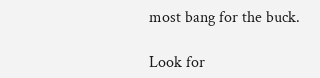most bang for the buck.

Look for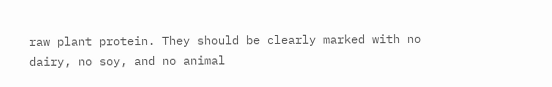raw plant protein. They should be clearly marked with no dairy, no soy, and no animal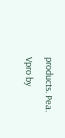products. Pea.
Vpro by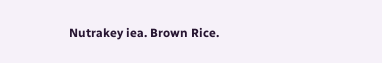Nutrakey iea. Brown Rice.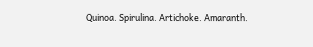Quinoa. Spirulina. Artichoke. Amaranth.